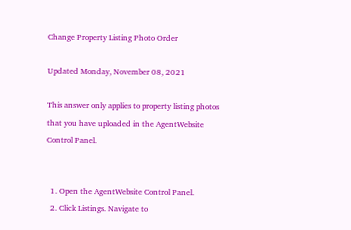Change Property Listing Photo Order

Updated Monday, November 08, 2021

This answer only applies to property listing photos that you have uploaded in the AgentWebsite Control Panel.


  1. Open the AgentWebsite Control Panel.
  2. Click Listings. Navigate to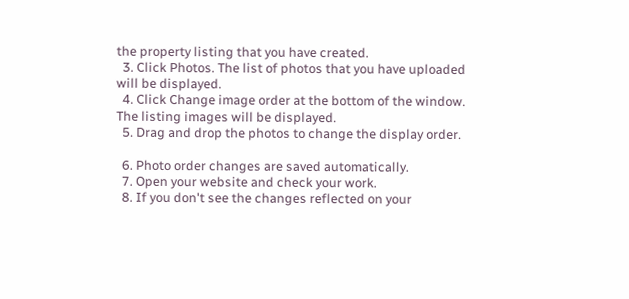the property listing that you have created.
  3. Click Photos. The list of photos that you have uploaded will be displayed.
  4. Click Change image order at the bottom of the window. The listing images will be displayed.
  5. Drag and drop the photos to change the display order.

  6. Photo order changes are saved automatically.
  7. Open your website and check your work.
  8. If you don't see the changes reflected on your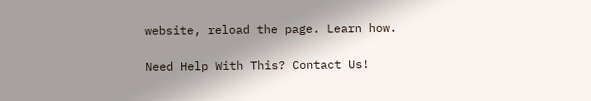website, reload the page. Learn how.

Need Help With This? Contact Us!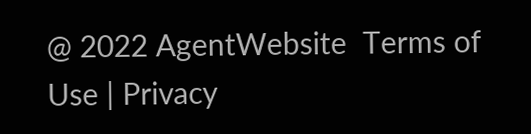@ 2022 AgentWebsite  Terms of Use | Privacy